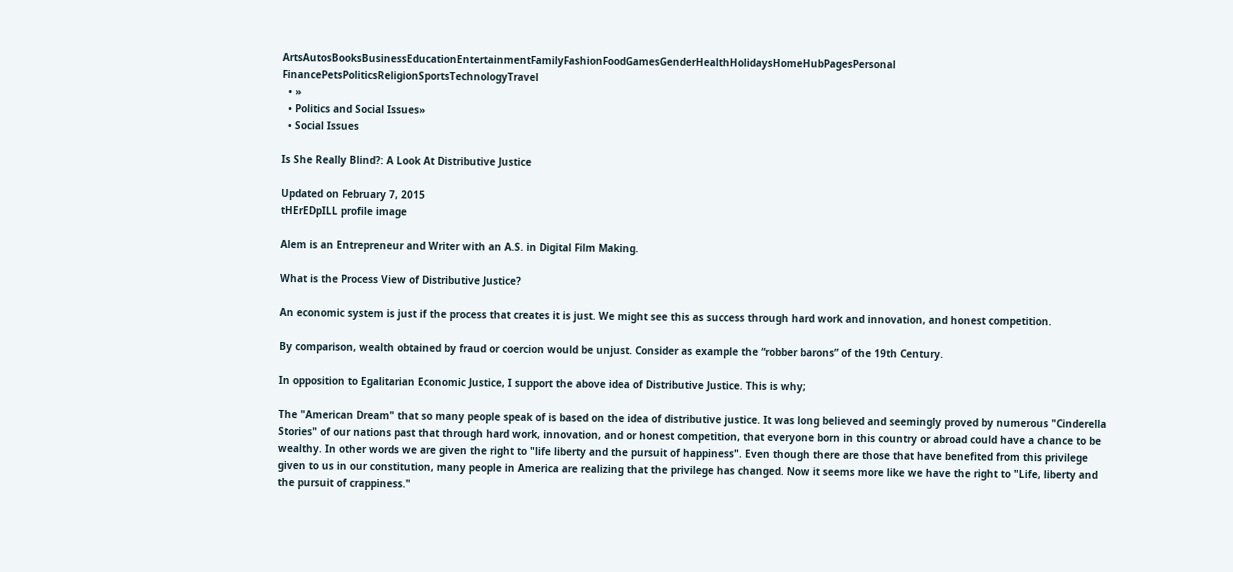ArtsAutosBooksBusinessEducationEntertainmentFamilyFashionFoodGamesGenderHealthHolidaysHomeHubPagesPersonal FinancePetsPoliticsReligionSportsTechnologyTravel
  • »
  • Politics and Social Issues»
  • Social Issues

Is She Really Blind?: A Look At Distributive Justice

Updated on February 7, 2015
tHErEDpILL profile image

Alem is an Entrepreneur and Writer with an A.S. in Digital Film Making.

What is the Process View of Distributive Justice?

An economic system is just if the process that creates it is just. We might see this as success through hard work and innovation, and honest competition.

By comparison, wealth obtained by fraud or coercion would be unjust. Consider as example the “robber barons” of the 19th Century.

In opposition to Egalitarian Economic Justice, I support the above idea of Distributive Justice. This is why;

The "American Dream" that so many people speak of is based on the idea of distributive justice. It was long believed and seemingly proved by numerous "Cinderella Stories" of our nations past that through hard work, innovation, and or honest competition, that everyone born in this country or abroad could have a chance to be wealthy. In other words we are given the right to "life liberty and the pursuit of happiness". Even though there are those that have benefited from this privilege given to us in our constitution, many people in America are realizing that the privilege has changed. Now it seems more like we have the right to "Life, liberty and the pursuit of crappiness."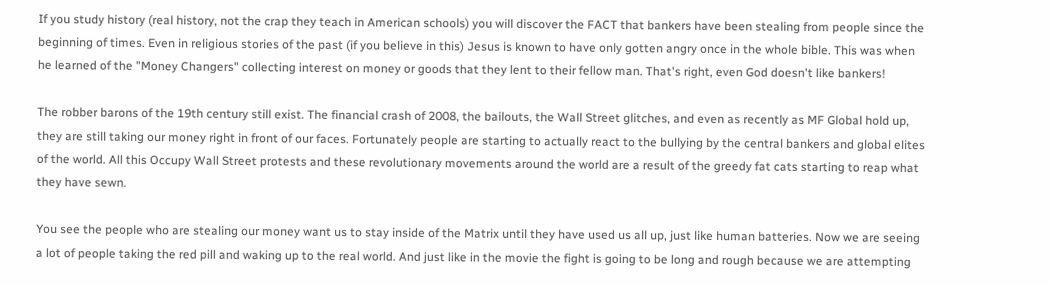If you study history (real history, not the crap they teach in American schools) you will discover the FACT that bankers have been stealing from people since the beginning of times. Even in religious stories of the past (if you believe in this) Jesus is known to have only gotten angry once in the whole bible. This was when he learned of the "Money Changers" collecting interest on money or goods that they lent to their fellow man. That's right, even God doesn't like bankers!

The robber barons of the 19th century still exist. The financial crash of 2008, the bailouts, the Wall Street glitches, and even as recently as MF Global hold up, they are still taking our money right in front of our faces. Fortunately people are starting to actually react to the bullying by the central bankers and global elites of the world. All this Occupy Wall Street protests and these revolutionary movements around the world are a result of the greedy fat cats starting to reap what they have sewn.

You see the people who are stealing our money want us to stay inside of the Matrix until they have used us all up, just like human batteries. Now we are seeing a lot of people taking the red pill and waking up to the real world. And just like in the movie the fight is going to be long and rough because we are attempting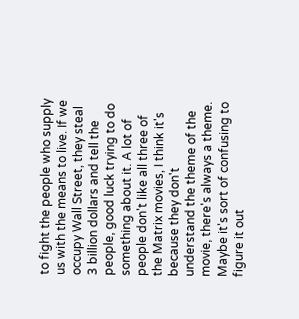to fight the people who supply us with the means to live. If we occupy Wall Street, they steal 3 billion dollars and tell the people, good luck trying to do something about it. A lot of people don't like all three of the Matrix movies, I think it's because they don't understand the theme of the movie, there's always a theme. Maybe it's sort of confusing to figure it out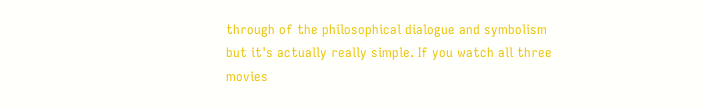through of the philosophical dialogue and symbolism but it's actually really simple. If you watch all three movies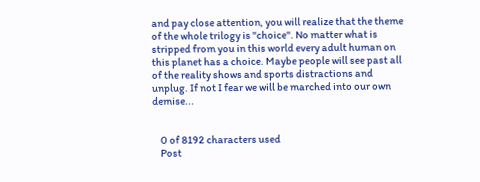and pay close attention, you will realize that the theme of the whole trilogy is "choice". No matter what is stripped from you in this world every adult human on this planet has a choice. Maybe people will see past all of the reality shows and sports distractions and unplug. If not I fear we will be marched into our own demise...


    0 of 8192 characters used
    Post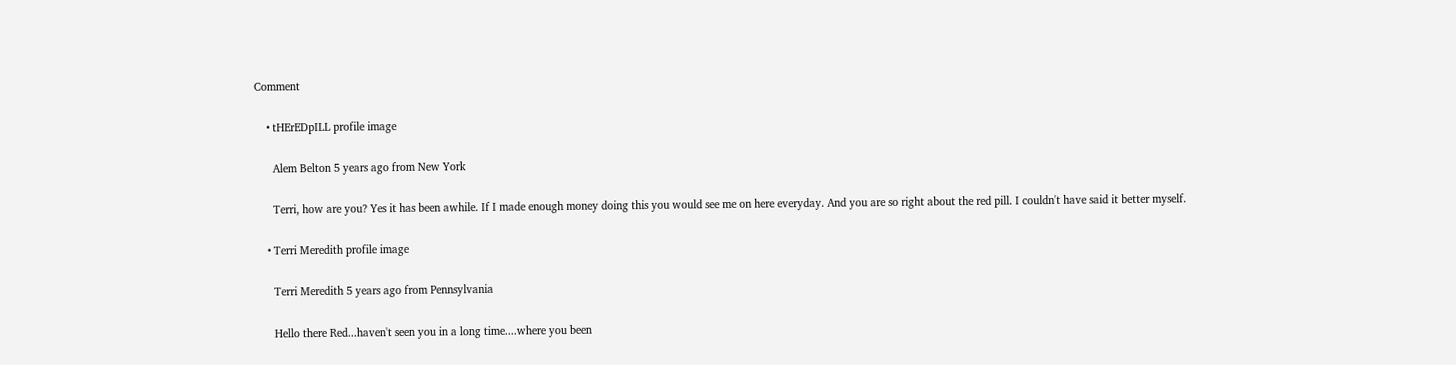Comment

    • tHErEDpILL profile image

      Alem Belton 5 years ago from New York

      Terri, how are you? Yes it has been awhile. If I made enough money doing this you would see me on here everyday. And you are so right about the red pill. I couldn't have said it better myself.

    • Terri Meredith profile image

      Terri Meredith 5 years ago from Pennsylvania

      Hello there Red...haven't seen you in a long time....where you been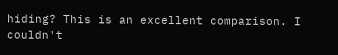hiding? This is an excellent comparison. I couldn't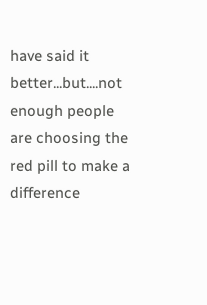have said it better...but....not enough people are choosing the red pill to make a difference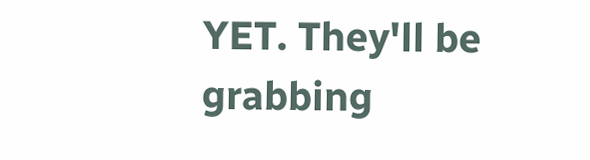YET. They'll be grabbing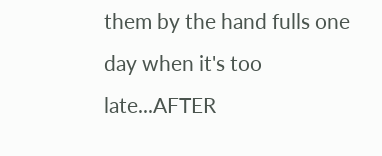them by the hand fulls one day when it's too late...AFTER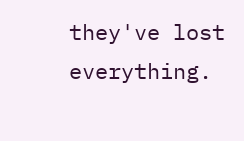they've lost everything.